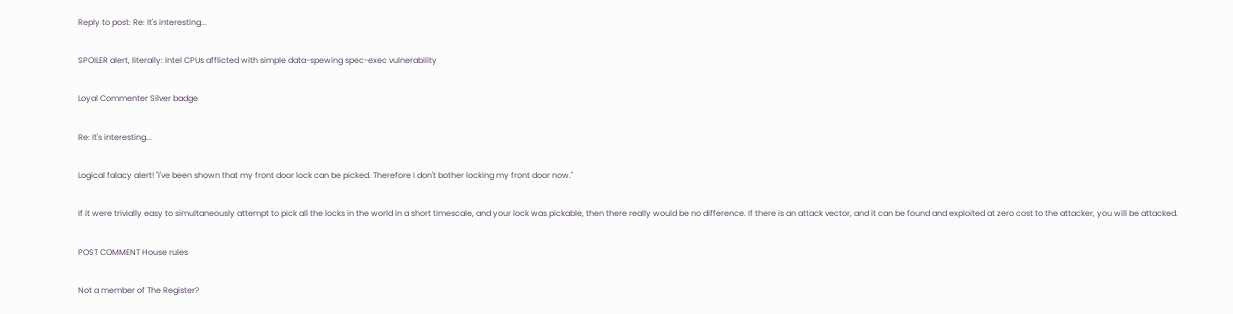Reply to post: Re: It's interesting...

SPOILER alert, literally: Intel CPUs afflicted with simple data-spewing spec-exec vulnerability

Loyal Commenter Silver badge

Re: It's interesting...

Logical falacy alert! "I've been shown that my front door lock can be picked. Therefore I don't bother locking my front door now."

If it were trivially easy to simultaneously attempt to pick all the locks in the world in a short timescale, and your lock was pickable, then there really would be no difference. If there is an attack vector, and it can be found and exploited at zero cost to the attacker, you will be attacked.

POST COMMENT House rules

Not a member of The Register?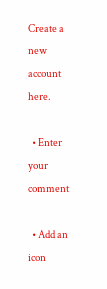Create a new account here.

  • Enter your comment

  • Add an icon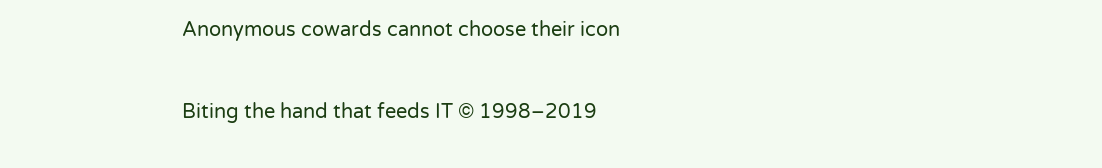Anonymous cowards cannot choose their icon

Biting the hand that feeds IT © 1998–2019